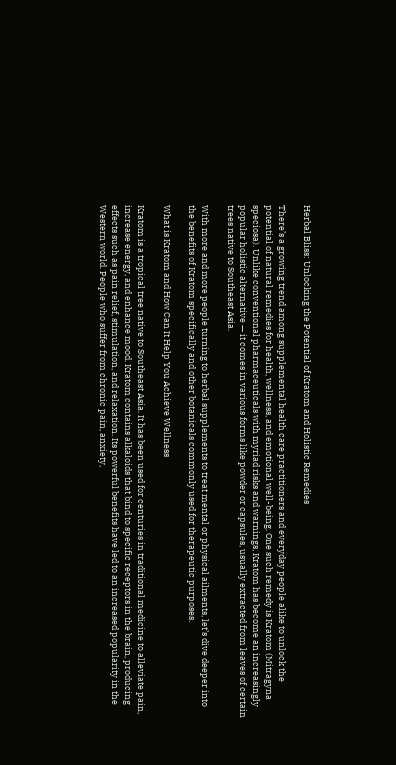Herbal Bliss: Unlocking the Potential of Kratom and Holistic Remedies

There’s a growing trend among supplemental health care practitioners and everyday people alike to unlock the potential of natural remedies for health, wellness, and emotional well-being. One such remedy is Kratom (Mitragyna speciosa). Unlike conventional pharmaceuticals with myriad risks and warnings, Kratom has become an increasingly popular holistic alternative — it comes in various forms like powder or capsules, usually extracted from leaves of certain trees native to Southeast Asia.

With more and more people turning to herbal supplements to treat mental or physical ailments, let’s dive deeper into the benefits of Kratom specifically and other botanicals commonly used for therapeutic purposes.

What is Kratom and How Can It Help You Achieve Wellness

Kratom is a tropical tree native to Southeast Asia. It has been used for centuries in traditional medicine to alleviate pain, increase energy, and enhance mood. Kratom contains alkaloids that bind to specific receptors in the brain, producing effects such as pain relief, stimulation, and relaxation. Its powerful benefits have led to an increased popularity in the Western world. People who suffer from chronic pain, anxiety,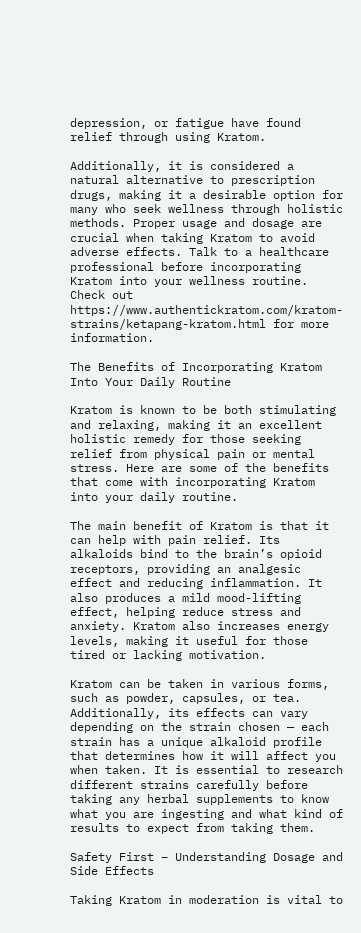depression, or fatigue have found relief through using Kratom.

Additionally, it is considered a natural alternative to prescription drugs, making it a desirable option for many who seek wellness through holistic methods. Proper usage and dosage are crucial when taking Kratom to avoid adverse effects. Talk to a healthcare professional before incorporating Kratom into your wellness routine. Check out https://www.authentickratom.com/kratom-strains/ketapang-kratom.html for more information.

The Benefits of Incorporating Kratom Into Your Daily Routine

Kratom is known to be both stimulating and relaxing, making it an excellent holistic remedy for those seeking relief from physical pain or mental stress. Here are some of the benefits that come with incorporating Kratom into your daily routine.

The main benefit of Kratom is that it can help with pain relief. Its alkaloids bind to the brain’s opioid receptors, providing an analgesic effect and reducing inflammation. It also produces a mild mood-lifting effect, helping reduce stress and anxiety. Kratom also increases energy levels, making it useful for those tired or lacking motivation.

Kratom can be taken in various forms, such as powder, capsules, or tea. Additionally, its effects can vary depending on the strain chosen — each strain has a unique alkaloid profile that determines how it will affect you when taken. It is essential to research different strains carefully before taking any herbal supplements to know what you are ingesting and what kind of results to expect from taking them.

Safety First – Understanding Dosage and Side Effects

Taking Kratom in moderation is vital to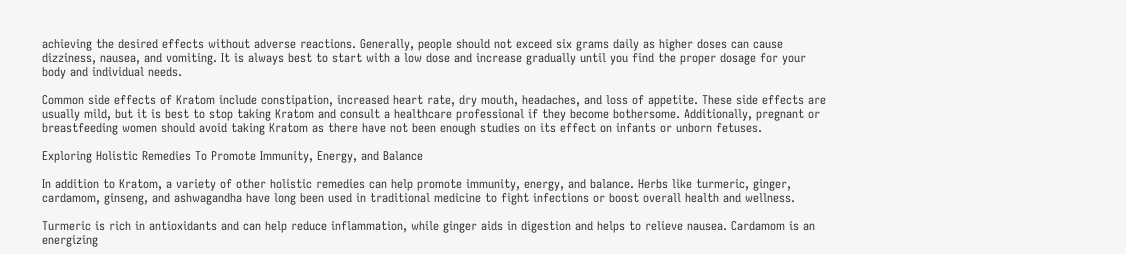achieving the desired effects without adverse reactions. Generally, people should not exceed six grams daily as higher doses can cause dizziness, nausea, and vomiting. It is always best to start with a low dose and increase gradually until you find the proper dosage for your body and individual needs.

Common side effects of Kratom include constipation, increased heart rate, dry mouth, headaches, and loss of appetite. These side effects are usually mild, but it is best to stop taking Kratom and consult a healthcare professional if they become bothersome. Additionally, pregnant or breastfeeding women should avoid taking Kratom as there have not been enough studies on its effect on infants or unborn fetuses.

Exploring Holistic Remedies To Promote Immunity, Energy, and Balance

In addition to Kratom, a variety of other holistic remedies can help promote immunity, energy, and balance. Herbs like turmeric, ginger, cardamom, ginseng, and ashwagandha have long been used in traditional medicine to fight infections or boost overall health and wellness.

Turmeric is rich in antioxidants and can help reduce inflammation, while ginger aids in digestion and helps to relieve nausea. Cardamom is an energizing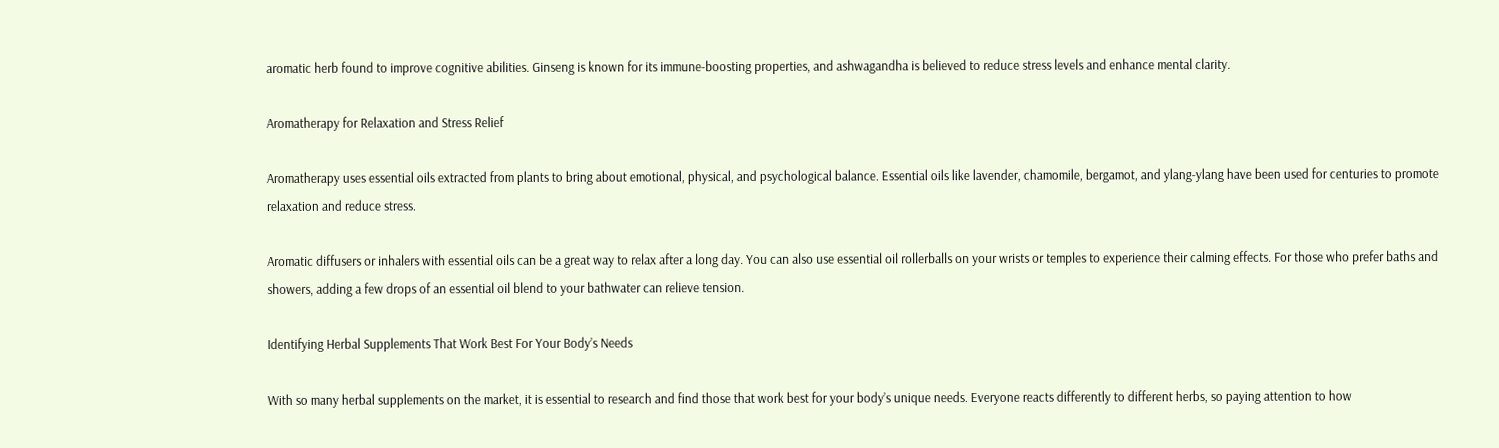aromatic herb found to improve cognitive abilities. Ginseng is known for its immune-boosting properties, and ashwagandha is believed to reduce stress levels and enhance mental clarity.

Aromatherapy for Relaxation and Stress Relief

Aromatherapy uses essential oils extracted from plants to bring about emotional, physical, and psychological balance. Essential oils like lavender, chamomile, bergamot, and ylang-ylang have been used for centuries to promote relaxation and reduce stress.

Aromatic diffusers or inhalers with essential oils can be a great way to relax after a long day. You can also use essential oil rollerballs on your wrists or temples to experience their calming effects. For those who prefer baths and showers, adding a few drops of an essential oil blend to your bathwater can relieve tension.

Identifying Herbal Supplements That Work Best For Your Body’s Needs

With so many herbal supplements on the market, it is essential to research and find those that work best for your body’s unique needs. Everyone reacts differently to different herbs, so paying attention to how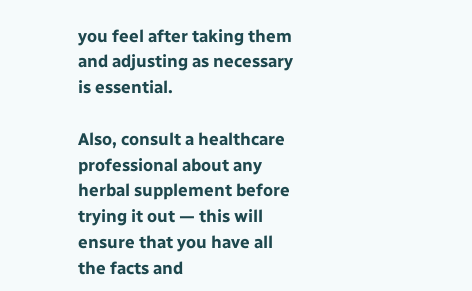you feel after taking them and adjusting as necessary is essential.

Also, consult a healthcare professional about any herbal supplement before trying it out — this will ensure that you have all the facts and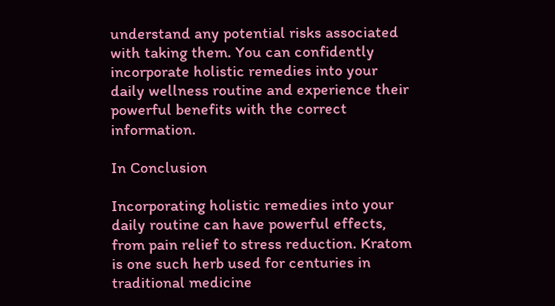understand any potential risks associated with taking them. You can confidently incorporate holistic remedies into your daily wellness routine and experience their powerful benefits with the correct information.

In Conclusion

Incorporating holistic remedies into your daily routine can have powerful effects, from pain relief to stress reduction. Kratom is one such herb used for centuries in traditional medicine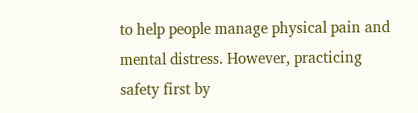to help people manage physical pain and mental distress. However, practicing safety first by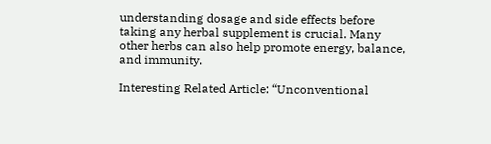understanding dosage and side effects before taking any herbal supplement is crucial. Many other herbs can also help promote energy, balance, and immunity.

Interesting Related Article: “Unconventional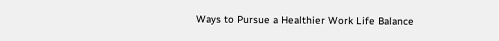Ways to Pursue a Healthier Work Life Balance